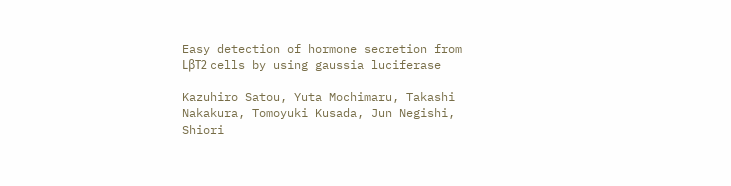Easy detection of hormone secretion from LβT2 cells by using gaussia luciferase

Kazuhiro Satou, Yuta Mochimaru, Takashi Nakakura, Tomoyuki Kusada, Jun Negishi, Shiori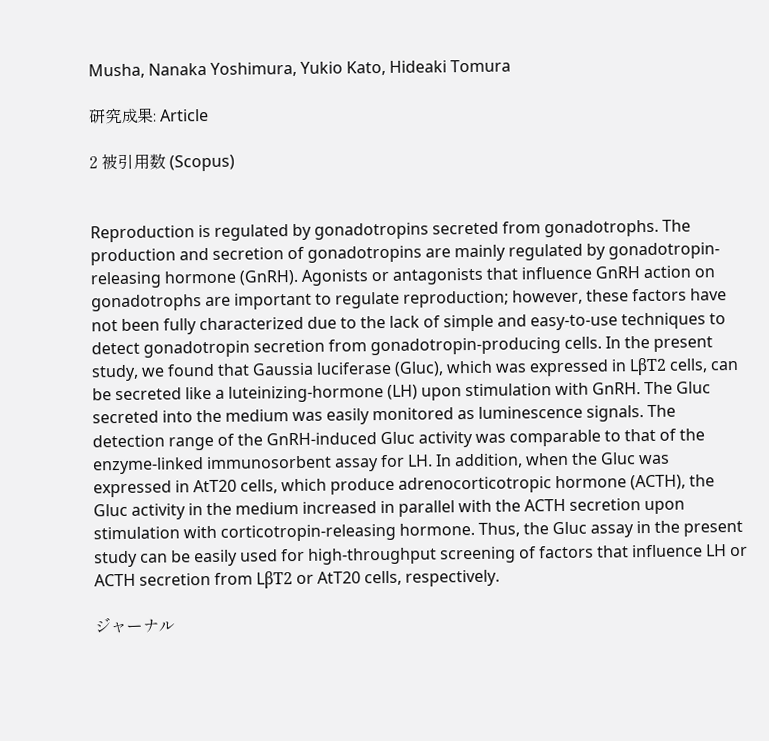Musha, Nanaka Yoshimura, Yukio Kato, Hideaki Tomura

研究成果: Article

2 被引用数 (Scopus)


Reproduction is regulated by gonadotropins secreted from gonadotrophs. The production and secretion of gonadotropins are mainly regulated by gonadotropin-releasing hormone (GnRH). Agonists or antagonists that influence GnRH action on gonadotrophs are important to regulate reproduction; however, these factors have not been fully characterized due to the lack of simple and easy-to-use techniques to detect gonadotropin secretion from gonadotropin-producing cells. In the present study, we found that Gaussia luciferase (Gluc), which was expressed in LβT2 cells, can be secreted like a luteinizing-hormone (LH) upon stimulation with GnRH. The Gluc secreted into the medium was easily monitored as luminescence signals. The detection range of the GnRH-induced Gluc activity was comparable to that of the enzyme-linked immunosorbent assay for LH. In addition, when the Gluc was expressed in AtT20 cells, which produce adrenocorticotropic hormone (ACTH), the Gluc activity in the medium increased in parallel with the ACTH secretion upon stimulation with corticotropin-releasing hormone. Thus, the Gluc assay in the present study can be easily used for high-throughput screening of factors that influence LH or ACTH secretion from LβT2 or AtT20 cells, respectively.

ジャーナル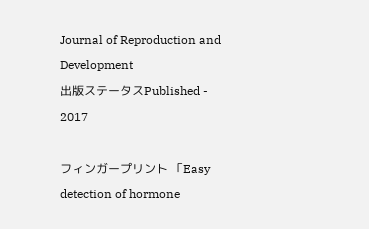Journal of Reproduction and Development
出版ステータスPublished - 2017

フィンガープリント 「Easy detection of hormone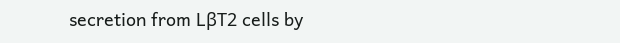secretion from LβT2 cells by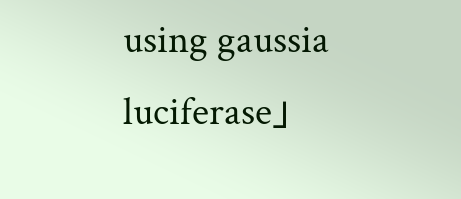using gaussia luciferase」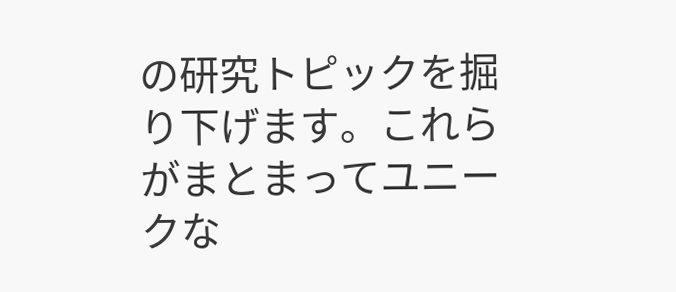の研究トピックを掘り下げます。これらがまとまってユニークな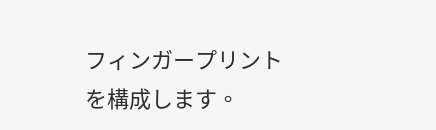フィンガープリントを構成します。